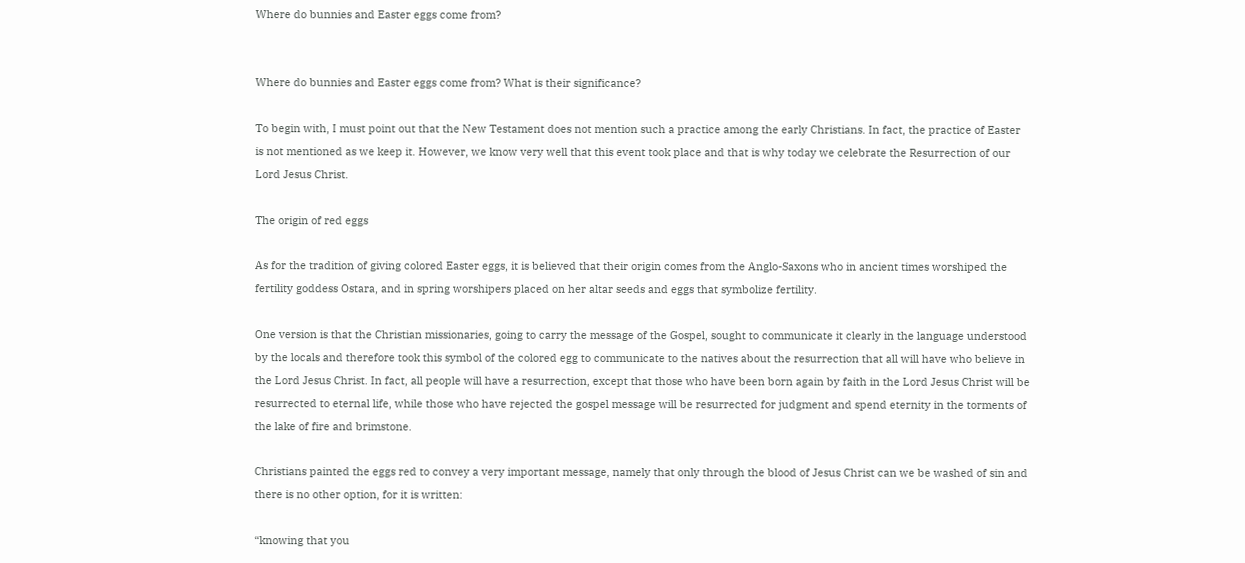Where do bunnies and Easter eggs come from?


Where do bunnies and Easter eggs come from? What is their significance?

To begin with, I must point out that the New Testament does not mention such a practice among the early Christians. In fact, the practice of Easter is not mentioned as we keep it. However, we know very well that this event took place and that is why today we celebrate the Resurrection of our Lord Jesus Christ.

The origin of red eggs

As for the tradition of giving colored Easter eggs, it is believed that their origin comes from the Anglo-Saxons who in ancient times worshiped the fertility goddess Ostara, and in spring worshipers placed on her altar seeds and eggs that symbolize fertility.

One version is that the Christian missionaries, going to carry the message of the Gospel, sought to communicate it clearly in the language understood by the locals and therefore took this symbol of the colored egg to communicate to the natives about the resurrection that all will have who believe in the Lord Jesus Christ. In fact, all people will have a resurrection, except that those who have been born again by faith in the Lord Jesus Christ will be resurrected to eternal life, while those who have rejected the gospel message will be resurrected for judgment and spend eternity in the torments of the lake of fire and brimstone.

Christians painted the eggs red to convey a very important message, namely that only through the blood of Jesus Christ can we be washed of sin and there is no other option, for it is written:

“knowing that you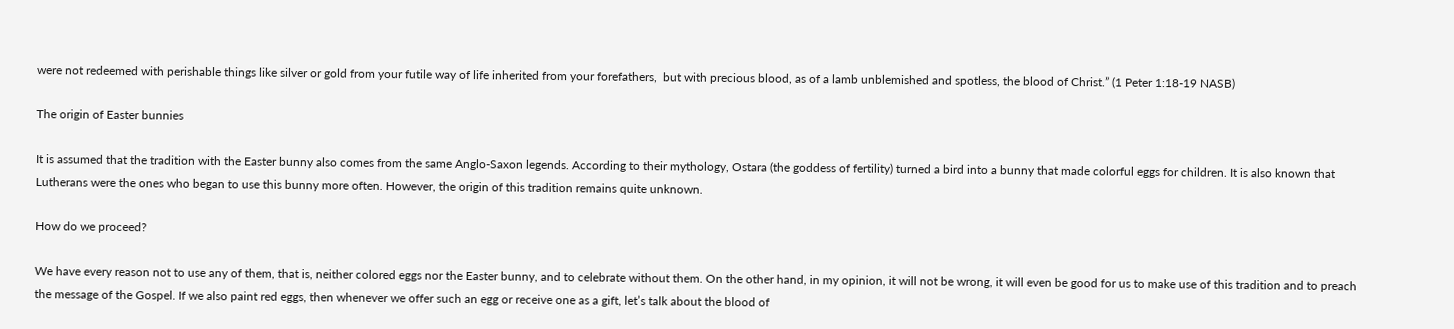were not redeemed with perishable things like silver or gold from your futile way of life inherited from your forefathers,  but with precious blood, as of a lamb unblemished and spotless, the blood of Christ.” (1 Peter 1:18-19 NASB)

The origin of Easter bunnies

It is assumed that the tradition with the Easter bunny also comes from the same Anglo-Saxon legends. According to their mythology, Ostara (the goddess of fertility) turned a bird into a bunny that made colorful eggs for children. It is also known that Lutherans were the ones who began to use this bunny more often. However, the origin of this tradition remains quite unknown.

How do we proceed?

We have every reason not to use any of them, that is, neither colored eggs nor the Easter bunny, and to celebrate without them. On the other hand, in my opinion, it will not be wrong, it will even be good for us to make use of this tradition and to preach the message of the Gospel. If we also paint red eggs, then whenever we offer such an egg or receive one as a gift, let’s talk about the blood of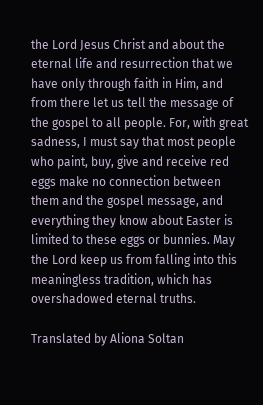the Lord Jesus Christ and about the eternal life and resurrection that we have only through faith in Him, and from there let us tell the message of the gospel to all people. For, with great sadness, I must say that most people who paint, buy, give and receive red eggs make no connection between them and the gospel message, and everything they know about Easter is limited to these eggs or bunnies. May the Lord keep us from falling into this meaningless tradition, which has overshadowed eternal truths.

Translated by Aliona Soltan